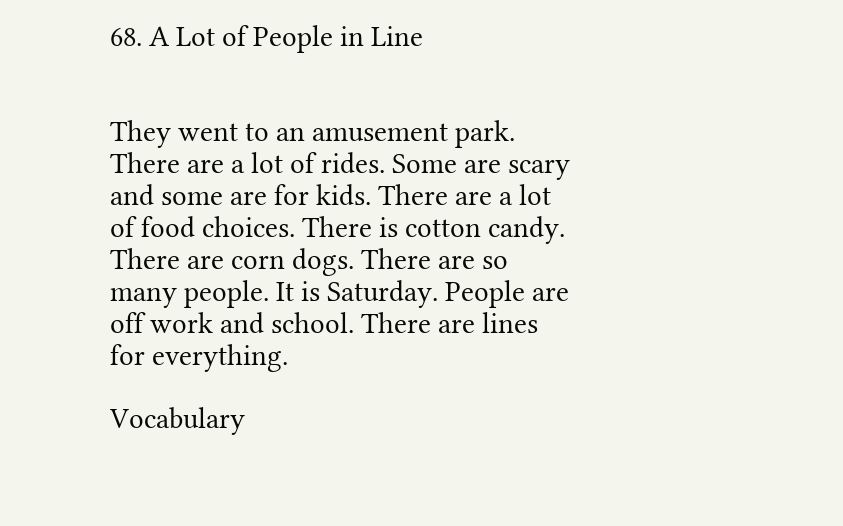68. A Lot of People in Line


They went to an amusement park. There are a lot of rides. Some are scary and some are for kids. There are a lot of food choices. There is cotton candy. There are corn dogs. There are so many people. It is Saturday. People are off work and school. There are lines for everything.

Vocabulary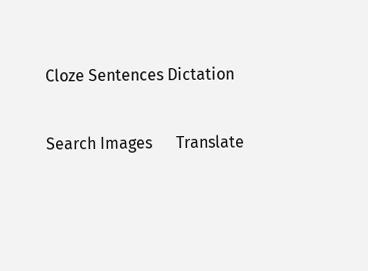Cloze Sentences Dictation

Search Images      Translate